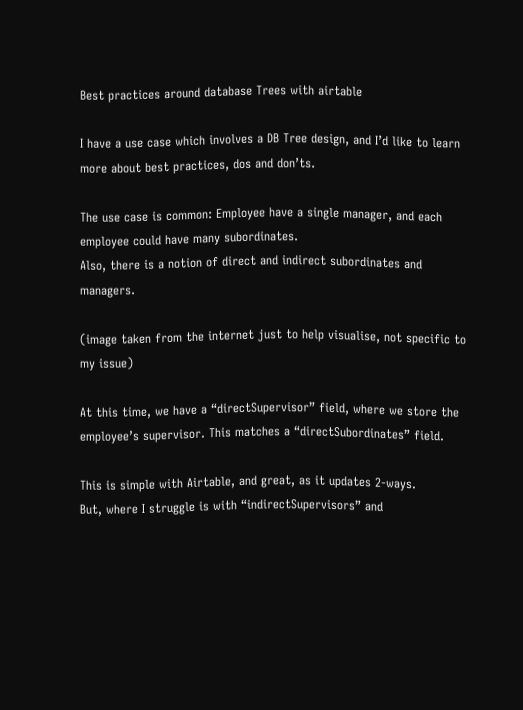Best practices around database Trees with airtable

I have a use case which involves a DB Tree design, and I’d like to learn more about best practices, dos and don’ts.

The use case is common: Employee have a single manager, and each employee could have many subordinates.
Also, there is a notion of direct and indirect subordinates and managers.

(image taken from the internet just to help visualise, not specific to my issue)

At this time, we have a “directSupervisor” field, where we store the employee’s supervisor. This matches a “directSubordinates” field.

This is simple with Airtable, and great, as it updates 2-ways.
But, where I struggle is with “indirectSupervisors” and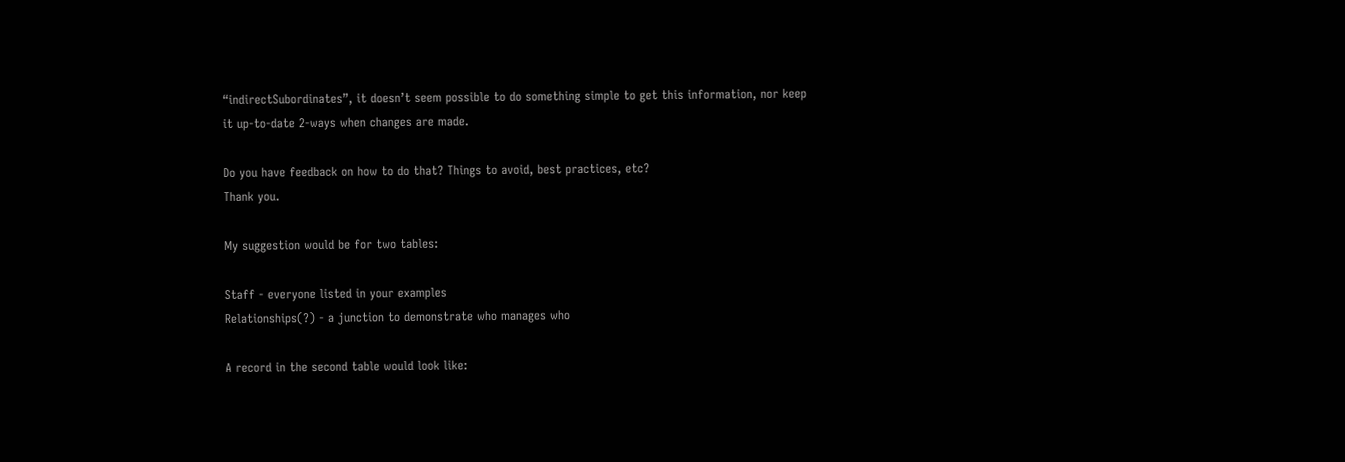“indirectSubordinates”, it doesn’t seem possible to do something simple to get this information, nor keep it up-to-date 2-ways when changes are made.

Do you have feedback on how to do that? Things to avoid, best practices, etc?
Thank you.

My suggestion would be for two tables:

Staff - everyone listed in your examples
Relationships(?) - a junction to demonstrate who manages who

A record in the second table would look like: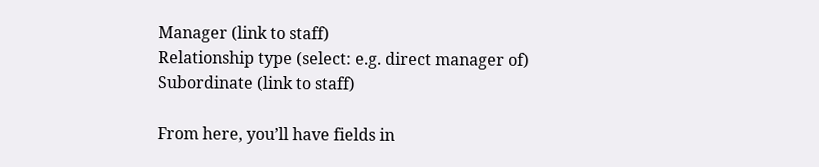Manager (link to staff)
Relationship type (select: e.g. direct manager of)
Subordinate (link to staff)

From here, you’ll have fields in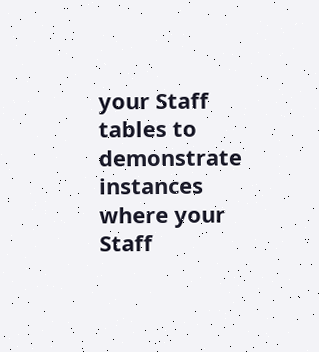your Staff tables to demonstrate instances where your Staff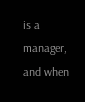is a manager, and when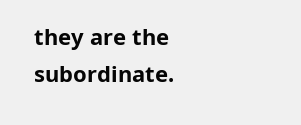they are the subordinate.